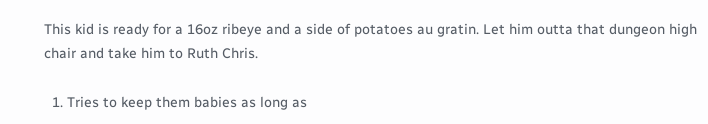This kid is ready for a 16oz ribeye and a side of potatoes au gratin. Let him outta that dungeon high chair and take him to Ruth Chris.

  1. Tries to keep them babies as long as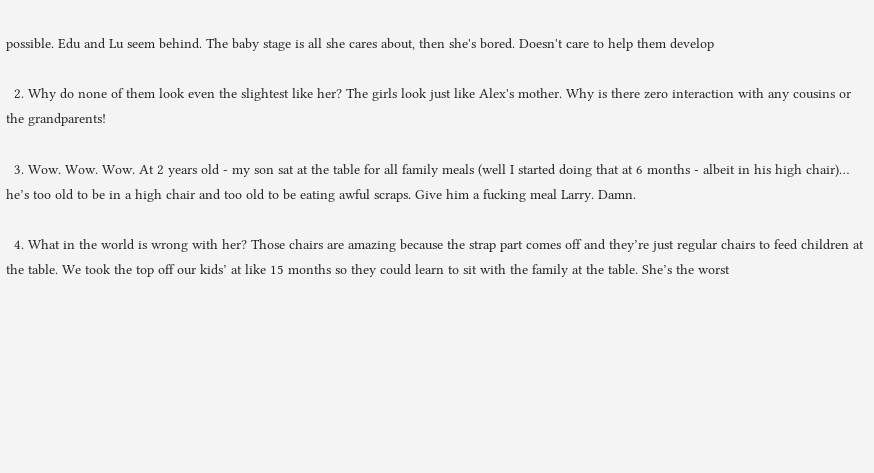possible. Edu and Lu seem behind. The baby stage is all she cares about, then she's bored. Doesn't care to help them develop

  2. Why do none of them look even the slightest like her? The girls look just like Alex's mother. Why is there zero interaction with any cousins or the grandparents!

  3. Wow. Wow. Wow. At 2 years old - my son sat at the table for all family meals (well I started doing that at 6 months - albeit in his high chair)… he’s too old to be in a high chair and too old to be eating awful scraps. Give him a fucking meal Larry. Damn.

  4. What in the world is wrong with her? Those chairs are amazing because the strap part comes off and they’re just regular chairs to feed children at the table. We took the top off our kids’ at like 15 months so they could learn to sit with the family at the table. She’s the worst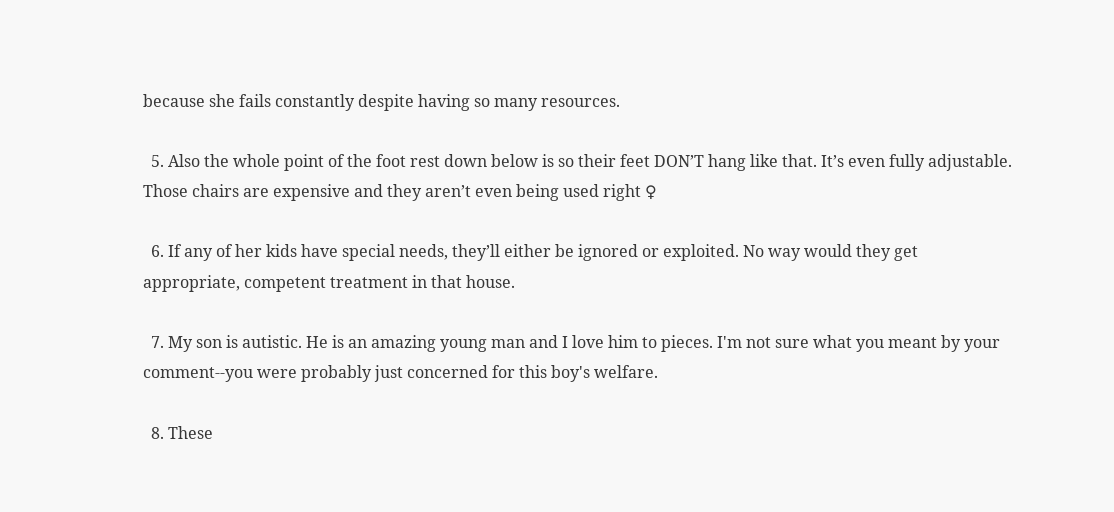because she fails constantly despite having so many resources.

  5. Also the whole point of the foot rest down below is so their feet DON’T hang like that. It’s even fully adjustable. Those chairs are expensive and they aren’t even being used right ♀

  6. If any of her kids have special needs, they’ll either be ignored or exploited. No way would they get appropriate, competent treatment in that house.

  7. My son is autistic. He is an amazing young man and I love him to pieces. I'm not sure what you meant by your comment--you were probably just concerned for this boy's welfare.

  8. These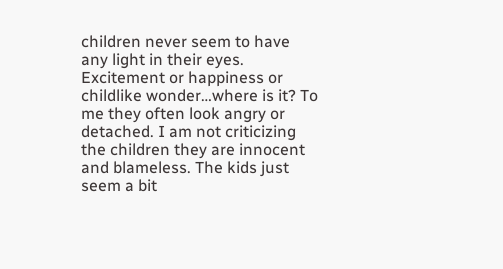children never seem to have any light in their eyes. Excitement or happiness or childlike wonder…where is it? To me they often look angry or detached. I am not criticizing the children they are innocent and blameless. The kids just seem a bit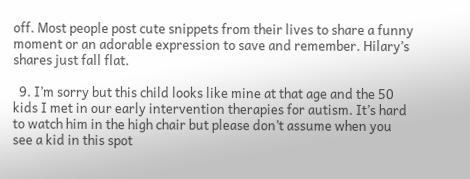off. Most people post cute snippets from their lives to share a funny moment or an adorable expression to save and remember. Hilary’s shares just fall flat.

  9. I’m sorry but this child looks like mine at that age and the 50 kids I met in our early intervention therapies for autism. It’s hard to watch him in the high chair but please don’t assume when you see a kid in this spot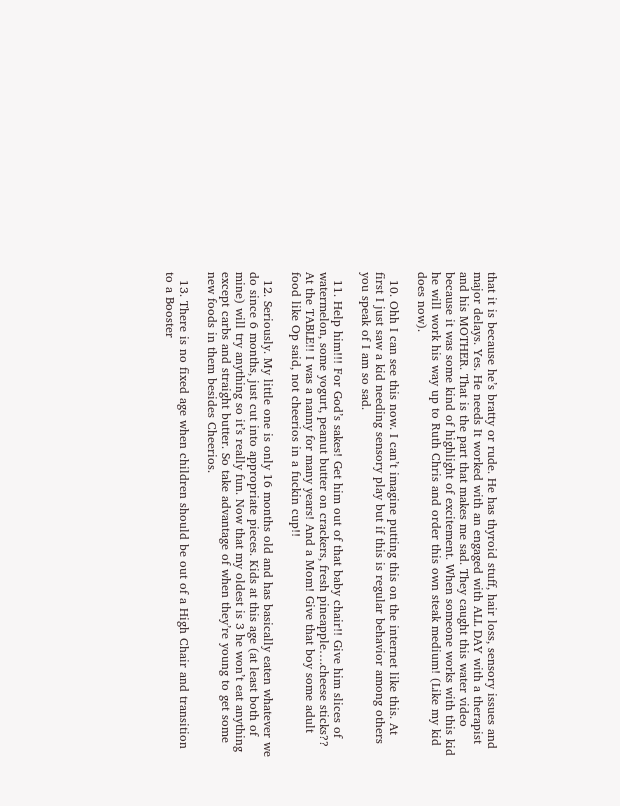that it is because he’s bratty or rude. He has thyroid stuff, hair loss, sensory issues and major delays. Yes. He needs It worked with an engaged with ALL DAY with a therapist and his MOTHER. That is the part that makes me sad. They caught this water video because it was some kind of highlight of excitement. When someone works with this kid he will work his way up to Ruth Chris and order this own steak medium! (Like my kid does now).

  10. Ohh I can see this now. I can’t imagine putting this on the internet like this. At first I just saw a kid needing sensory play but if this is regular behavior among others you speak of I am so sad.

  11. Help him!!! For God’s sakes! Get him out of that baby chair!! Give him slices of watermelon, some yogurt, peanut butter on crackers, fresh pineapple….cheese sticks?? At the TABLE!! I was a nanny for many years! And a Mom! Give that boy some adult food like Op said, not cheerios in a fuckin cup!!

  12. Seriously. My little one is only 16 months old and has basically eaten whatever we do since 6 months, just cut into appropriate pieces. Kids at this age (at least both of mine) will try anything so it’s really fun. Now that my oldest is 3 he won’t eat anything except carbs and straight butter. So take advantage of when they’re young to get some new foods in them besides Cheerios.

  13. There is no fixed age when children should be out of a High Chair and transition to a Booster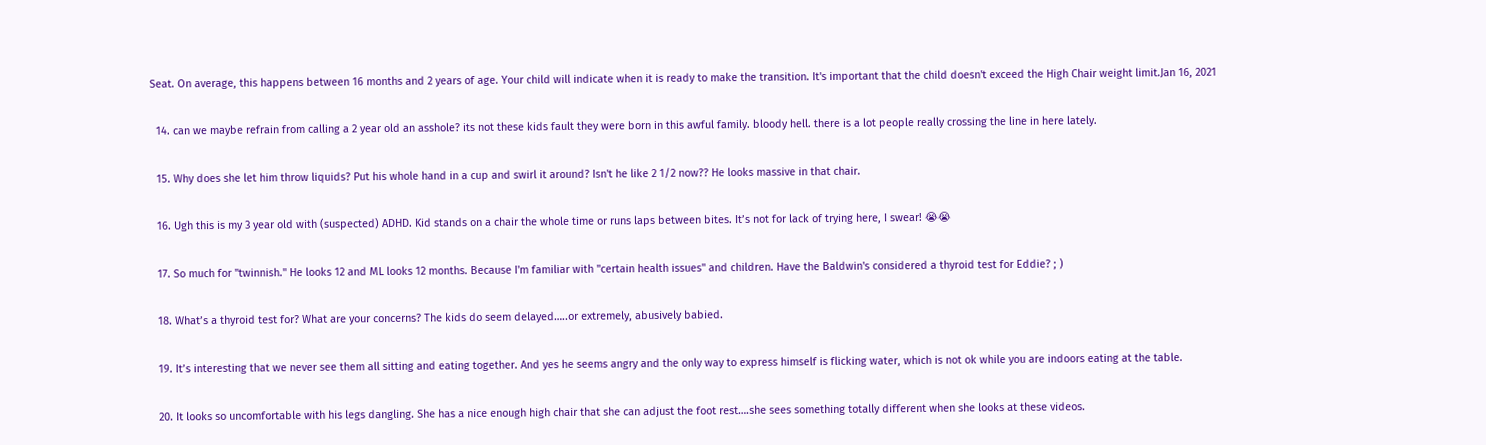Seat. On average, this happens between 16 months and 2 years of age. Your child will indicate when it is ready to make the transition. It's important that the child doesn't exceed the High Chair weight limit.Jan 16, 2021

  14. can we maybe refrain from calling a 2 year old an asshole? its not these kids fault they were born in this awful family. bloody hell. there is a lot people really crossing the line in here lately.

  15. Why does she let him throw liquids? Put his whole hand in a cup and swirl it around? Isn't he like 2 1/2 now?? He looks massive in that chair.

  16. Ugh this is my 3 year old with (suspected) ADHD. Kid stands on a chair the whole time or runs laps between bites. It’s not for lack of trying here, I swear! 😭😭

  17. So much for "twinnish." He looks 12 and ML looks 12 months. Because I'm familiar with "certain health issues" and children. Have the Baldwin's considered a thyroid test for Eddie? ; )

  18. What’s a thyroid test for? What are your concerns? The kids do seem delayed…..or extremely, abusively babied.

  19. It’s interesting that we never see them all sitting and eating together. And yes he seems angry and the only way to express himself is flicking water, which is not ok while you are indoors eating at the table.

  20. It looks so uncomfortable with his legs dangling. She has a nice enough high chair that she can adjust the foot rest….she sees something totally different when she looks at these videos.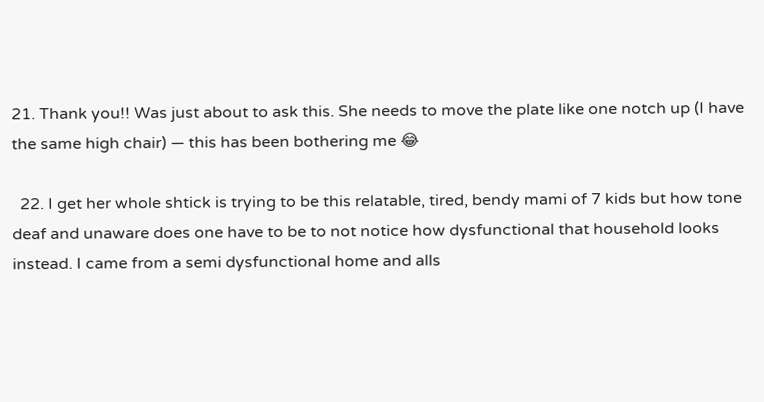21. Thank you!! Was just about to ask this. She needs to move the plate like one notch up (I have the same high chair) — this has been bothering me 😂

  22. I get her whole shtick is trying to be this relatable, tired, bendy mami of 7 kids but how tone deaf and unaware does one have to be to not notice how dysfunctional that household looks instead. I came from a semi dysfunctional home and alls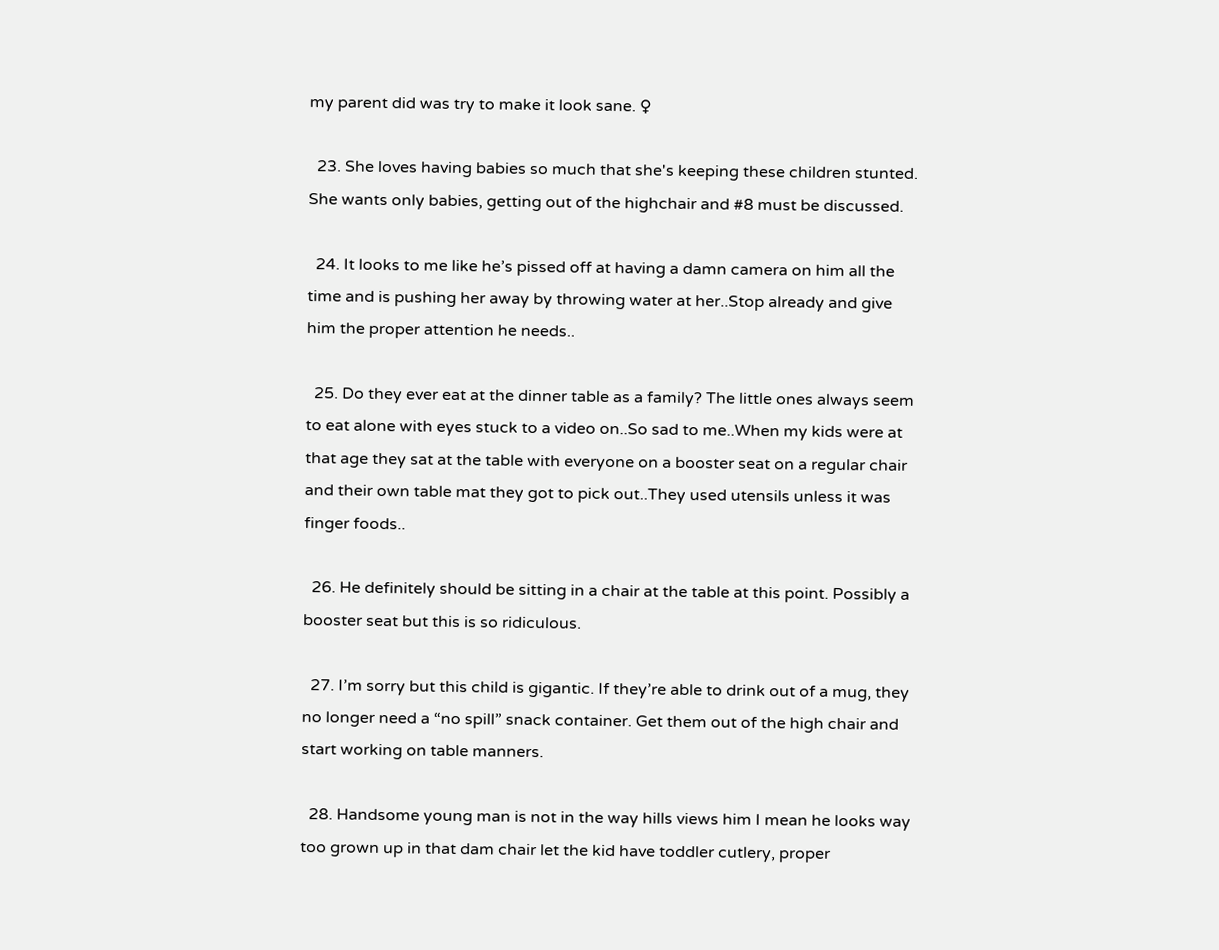my parent did was try to make it look sane. ♀

  23. She loves having babies so much that she's keeping these children stunted. She wants only babies, getting out of the highchair and #8 must be discussed.

  24. It looks to me like he’s pissed off at having a damn camera on him all the time and is pushing her away by throwing water at her..Stop already and give him the proper attention he needs..

  25. Do they ever eat at the dinner table as a family? The little ones always seem to eat alone with eyes stuck to a video on..So sad to me..When my kids were at that age they sat at the table with everyone on a booster seat on a regular chair and their own table mat they got to pick out..They used utensils unless it was finger foods..

  26. He definitely should be sitting in a chair at the table at this point. Possibly a booster seat but this is so ridiculous.

  27. I’m sorry but this child is gigantic. If they’re able to drink out of a mug, they no longer need a “no spill” snack container. Get them out of the high chair and start working on table manners.

  28. Handsome young man is not in the way hills views him I mean he looks way too grown up in that dam chair let the kid have toddler cutlery, proper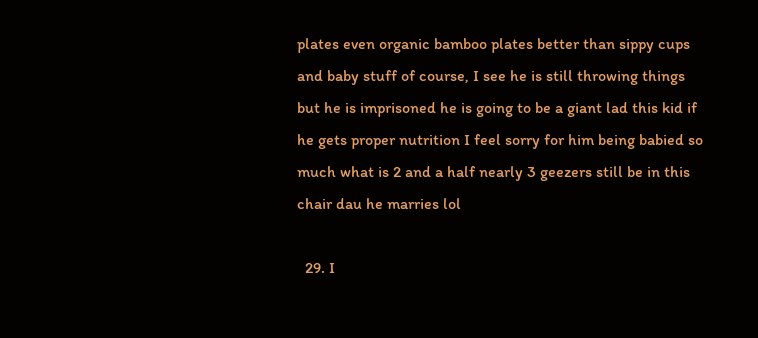plates even organic bamboo plates better than sippy cups and baby stuff of course, I see he is still throwing things but he is imprisoned he is going to be a giant lad this kid if he gets proper nutrition I feel sorry for him being babied so much what is 2 and a half nearly 3 geezers still be in this chair dau he marries lol

  29. I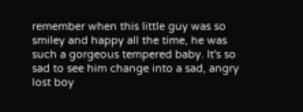remember when this little guy was so smiley and happy all the time, he was such a gorgeous tempered baby. It's so sad to see him change into a sad, angry lost boy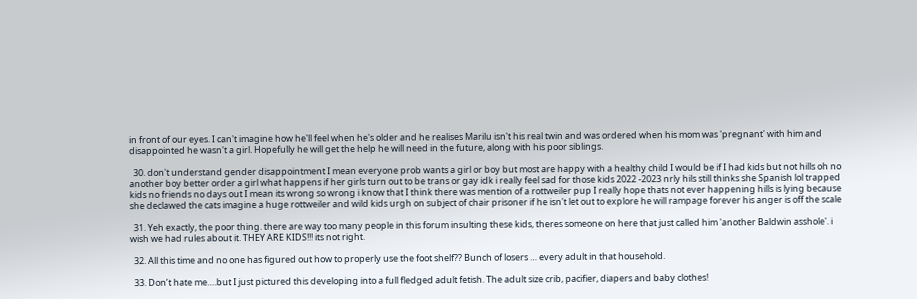in front of our eyes. I can't imagine how he'll feel when he's older and he realises Marilu isn't his real twin and was ordered when his mom was 'pregnant' with him and disappointed he wasn't a girl. Hopefully he will get the help he will need in the future, along with his poor siblings.

  30. don't understand gender disappointment I mean everyone prob wants a girl or boy but most are happy with a healthy child I would be if I had kids but not hills oh no another boy better order a girl what happens if her girls turn out to be trans or gay idk i really feel sad for those kids 2022 -2023 nrly hils still thinks she Spanish lol trapped kids no friends no days out I mean its wrong so wrong i know that I think there was mention of a rottweiler pup I really hope thats not ever happening hills is lying because she declawed the cats imagine a huge rottweiler and wild kids urgh on subject of chair prisoner if he isn't let out to explore he will rampage forever his anger is off the scale

  31. Yeh exactly, the poor thing. there are way too many people in this forum insulting these kids, theres someone on here that just called him 'another Baldwin asshole'. i wish we had rules about it. THEY ARE KIDS!!! its not right.

  32. All this time and no one has figured out how to properly use the foot shelf?? Bunch of losers … every adult in that household.

  33. Don’t hate me….but I just pictured this developing into a full fledged adult fetish. The adult size crib, pacifier, diapers and baby clothes!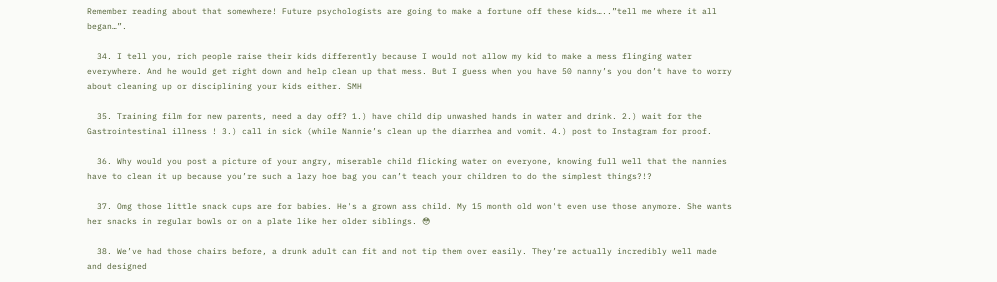Remember reading about that somewhere! Future psychologists are going to make a fortune off these kids…..”tell me where it all began…”.

  34. I tell you, rich people raise their kids differently because I would not allow my kid to make a mess flinging water everywhere. And he would get right down and help clean up that mess. But I guess when you have 50 nanny’s you don’t have to worry about cleaning up or disciplining your kids either. SMH

  35. Training film for new parents, need a day off? 1.) have child dip unwashed hands in water and drink. 2.) wait for the Gastrointestinal illness ! 3.) call in sick (while Nannie’s clean up the diarrhea and vomit. 4.) post to Instagram for proof.

  36. Why would you post a picture of your angry, miserable child flicking water on everyone, knowing full well that the nannies have to clean it up because you’re such a lazy hoe bag you can’t teach your children to do the simplest things?!?

  37. Omg those little snack cups are for babies. He's a grown ass child. My 15 month old won't even use those anymore. She wants her snacks in regular bowls or on a plate like her older siblings. 😳

  38. We’ve had those chairs before, a drunk adult can fit and not tip them over easily. They’re actually incredibly well made and designed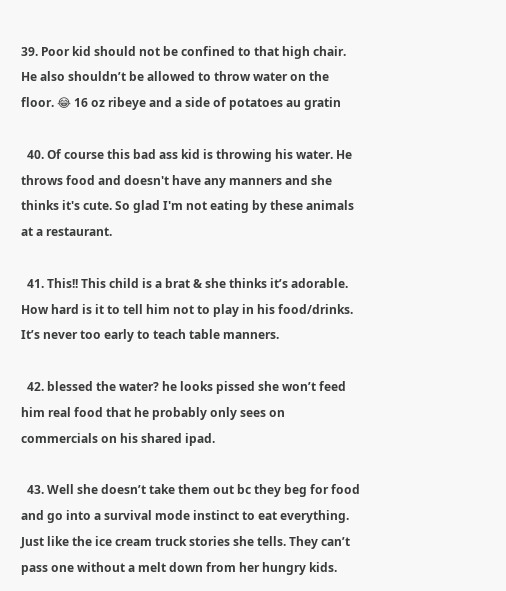39. Poor kid should not be confined to that high chair. He also shouldn’t be allowed to throw water on the floor. 😂 16 oz ribeye and a side of potatoes au gratin

  40. Of course this bad ass kid is throwing his water. He throws food and doesn't have any manners and she thinks it's cute. So glad I'm not eating by these animals at a restaurant.

  41. This!! This child is a brat & she thinks it’s adorable. How hard is it to tell him not to play in his food/drinks. It’s never too early to teach table manners.

  42. blessed the water? he looks pissed she won’t feed him real food that he probably only sees on commercials on his shared ipad.

  43. Well she doesn’t take them out bc they beg for food and go into a survival mode instinct to eat everything. Just like the ice cream truck stories she tells. They can’t pass one without a melt down from her hungry kids.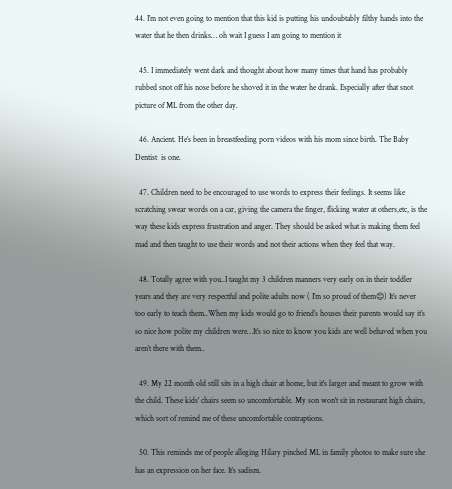44. I’m not even going to mention that this kid is putting his undoubtably filthy hands into the water that he then drinks… oh wait I guess I am going to mention it

  45. I immediately went dark and thought about how many times that hand has probably rubbed snot off his nose before he shoved it in the water he drank. Especially after that snot picture of ML from the other day.

  46. Ancient. He’s been in breastfeeding porn videos with his mom since birth. The Baby Dentist  is one.

  47. Children need to be encouraged to use words to express their feelings. It seems like scratching swear words on a car, giving the camera the finger, flicking water at others,etc, is the way these kids express frustration and anger. They should be asked what is making them feel mad and then taught to use their words and not their actions when they feel that way.

  48. Totally agree with you..I taught my 3 children manners very early on in their toddler years and they are very respectful and polite adults now ( I’m so proud of them😊) It’s never too early to teach them..When my kids would go to friend’s houses their parents would say it’s so nice how polite my children were…It’s so nice to know you kids are well behaved when you aren’t there with them..

  49. My 22 month old still sits in a high chair at home, but it's larger and meant to grow with the child. These kids' chairs seem so uncomfortable. My son won't sit in restaurant high chairs, which sort of remind me of these uncomfortable contraptions.

  50. This reminds me of people alleging Hilary pinched ML in family photos to make sure she has an expression on her face. It’s sadism.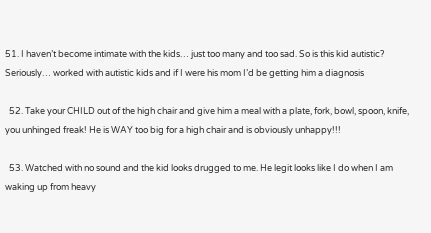51. I haven’t become intimate with the kids… just too many and too sad. So is this kid autistic? Seriously… worked with autistic kids and if I were his mom I’d be getting him a diagnosis

  52. Take your CHILD out of the high chair and give him a meal with a plate, fork, bowl, spoon, knife, you unhinged freak! He is WAY too big for a high chair and is obviously unhappy!!!

  53. Watched with no sound and the kid looks drugged to me. He legit looks like I do when I am waking up from heavy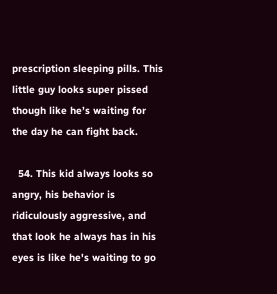prescription sleeping pills. This little guy looks super pissed though like he’s waiting for the day he can fight back.

  54. This kid always looks so angry, his behavior is ridiculously aggressive, and that look he always has in his eyes is like he's waiting to go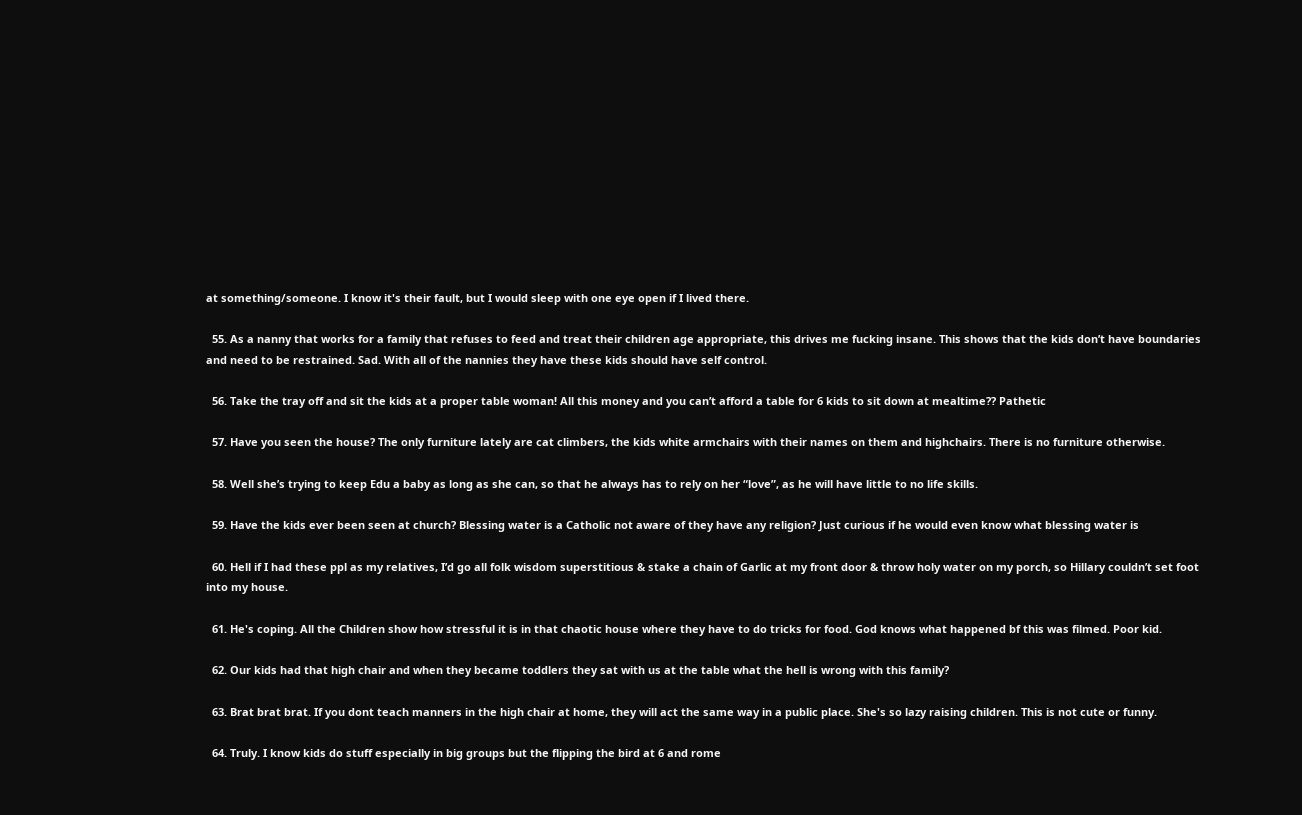at something/someone. I know it's their fault, but I would sleep with one eye open if I lived there.

  55. As a nanny that works for a family that refuses to feed and treat their children age appropriate, this drives me fucking insane. This shows that the kids don’t have boundaries and need to be restrained. Sad. With all of the nannies they have these kids should have self control.

  56. Take the tray off and sit the kids at a proper table woman! All this money and you can’t afford a table for 6 kids to sit down at mealtime?? Pathetic

  57. Have you seen the house? The only furniture lately are cat climbers, the kids white armchairs with their names on them and highchairs. There is no furniture otherwise.

  58. Well she’s trying to keep Edu a baby as long as she can, so that he always has to rely on her “love”, as he will have little to no life skills.

  59. Have the kids ever been seen at church? Blessing water is a Catholic not aware of they have any religion? Just curious if he would even know what blessing water is

  60. Hell if I had these ppl as my relatives, I’d go all folk wisdom superstitious & stake a chain of Garlic at my front door & throw holy water on my porch, so Hillary couldn’t set foot into my house.

  61. He's coping. All the Children show how stressful it is in that chaotic house where they have to do tricks for food. God knows what happened bf this was filmed. Poor kid.

  62. Our kids had that high chair and when they became toddlers they sat with us at the table what the hell is wrong with this family?

  63. Brat brat brat. If you dont teach manners in the high chair at home, they will act the same way in a public place. She's so lazy raising children. This is not cute or funny.

  64. Truly. I know kids do stuff especially in big groups but the flipping the bird at 6 and rome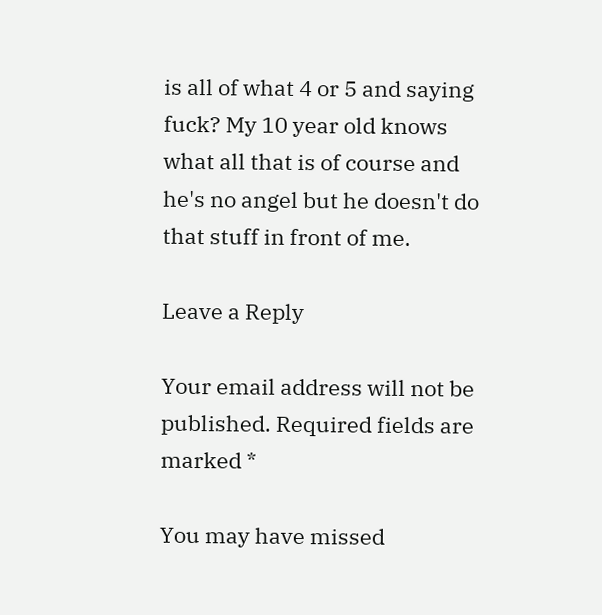is all of what 4 or 5 and saying fuck? My 10 year old knows what all that is of course and he's no angel but he doesn't do that stuff in front of me.

Leave a Reply

Your email address will not be published. Required fields are marked *

You may have missed